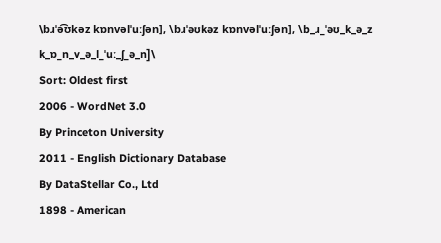\bɹˈə͡ʊkəz kɒnvəlˈuːʃən], \bɹˈəʊkəz kɒnvəlˈuːʃən], \b_ɹ_ˈəʊ_k_ə_z k_ɒ_n_v_ə_l_ˈuː_ʃ_ə_n]\
Sort: Oldest first
2006 - WordNet 3.0
By Princeton University
2011 - English Dictionary Database
By DataStellar Co., Ltd
1898 - American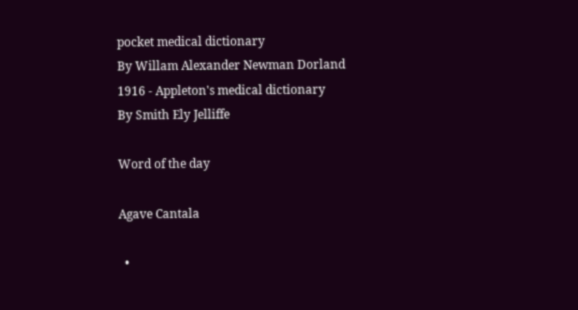pocket medical dictionary
By Willam Alexander Newman Dorland
1916 - Appleton's medical dictionary
By Smith Ely Jelliffe

Word of the day

Agave Cantala

  •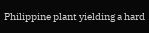Philippine plant yielding a hard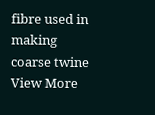fibre used in making coarse twine
View More